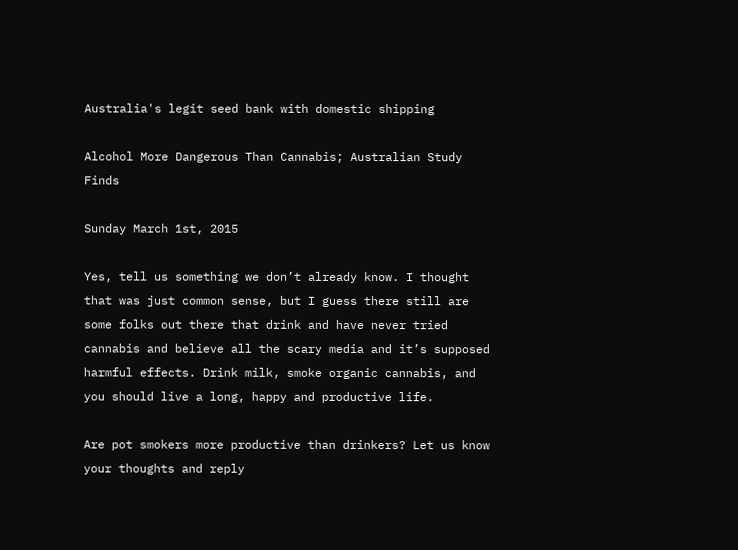Australia's legit seed bank with domestic shipping

Alcohol More Dangerous Than Cannabis; Australian Study Finds

Sunday March 1st, 2015

Yes, tell us something we don’t already know. I thought that was just common sense, but I guess there still are some folks out there that drink and have never tried cannabis and believe all the scary media and it’s supposed harmful effects. Drink milk, smoke organic cannabis, and you should live a long, happy and productive life.

Are pot smokers more productive than drinkers? Let us know your thoughts and reply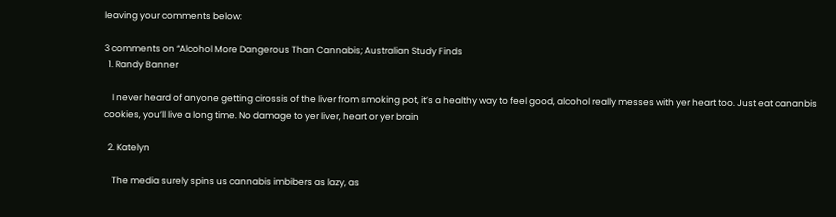leaving your comments below:

3 comments on “Alcohol More Dangerous Than Cannabis; Australian Study Finds
  1. Randy Banner

    I never heard of anyone getting cirossis of the liver from smoking pot, it’s a healthy way to feel good, alcohol really messes with yer heart too. Just eat cananbis cookies, you’ll live a long time. No damage to yer liver, heart or yer brain

  2. Katelyn

    The media surely spins us cannabis imbibers as lazy, as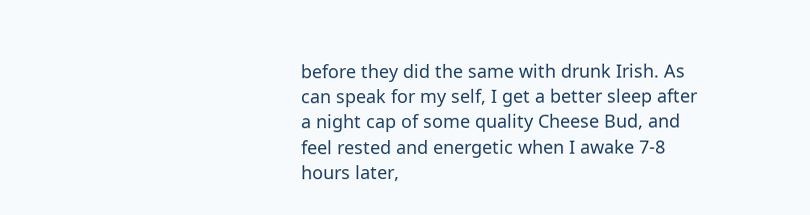before they did the same with drunk Irish. As can speak for my self, I get a better sleep after a night cap of some quality Cheese Bud, and feel rested and energetic when I awake 7-8 hours later,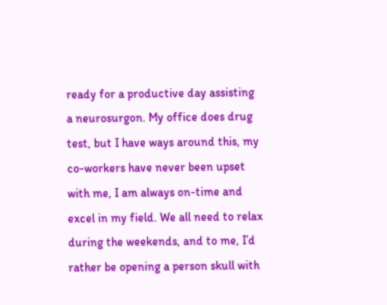ready for a productive day assisting a neurosurgon. My office does drug test, but I have ways around this, my co-workers have never been upset with me, I am always on-time and excel in my field. We all need to relax during the weekends, and to me, I’d rather be opening a person skull with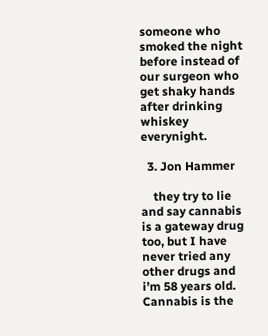someone who smoked the night before instead of our surgeon who get shaky hands after drinking whiskey everynight.

  3. Jon Hammer

    they try to lie and say cannabis is a gateway drug too, but I have never tried any other drugs and i’m 58 years old. Cannabis is the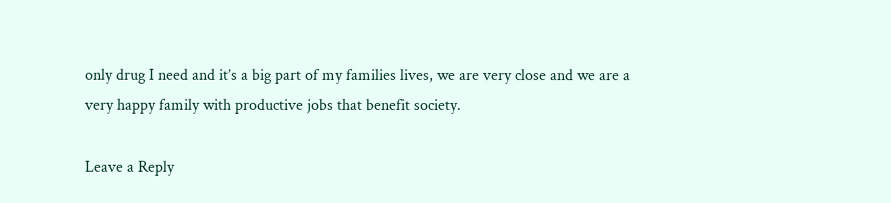only drug I need and it’s a big part of my families lives, we are very close and we are a very happy family with productive jobs that benefit society.

Leave a Reply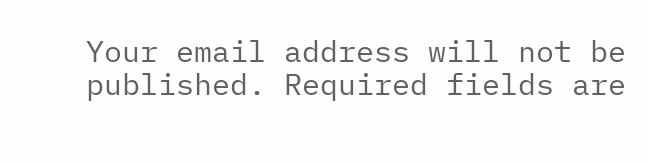Your email address will not be published. Required fields are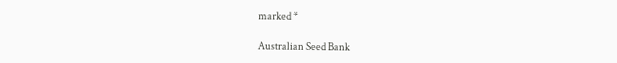marked *

Australian Seed Bank